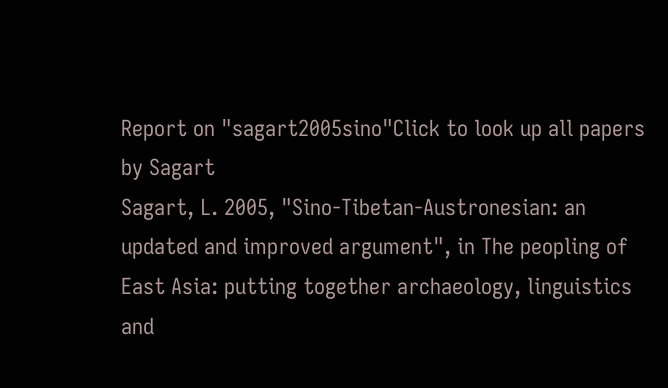Report on "sagart2005sino"Click to look up all papers by Sagart
Sagart, L. 2005, "Sino-Tibetan-Austronesian: an updated and improved argument", in The peopling of East Asia: putting together archaeology, linguistics and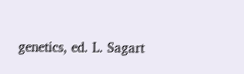genetics, ed. L. Sagart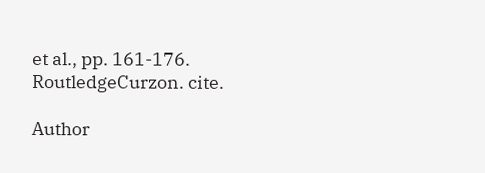et al., pp. 161-176. RoutledgeCurzon. cite.

Author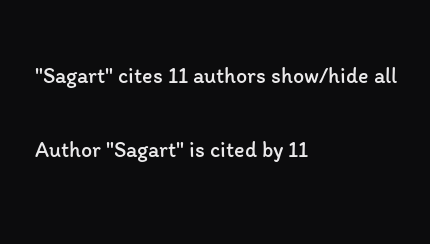"Sagart" cites 11 authors show/hide all

Author "Sagart" is cited by 11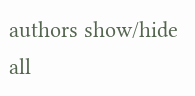authors show/hide all